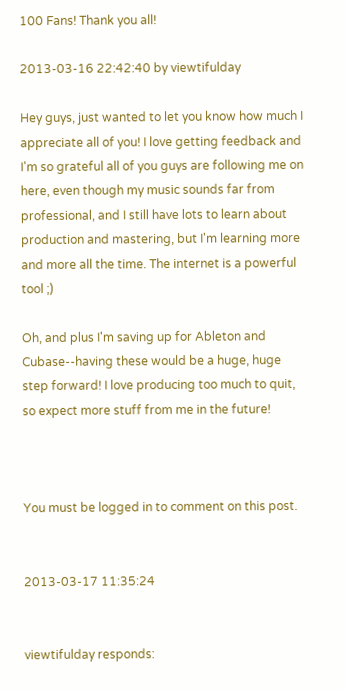100 Fans! Thank you all!

2013-03-16 22:42:40 by viewtifulday

Hey guys, just wanted to let you know how much I appreciate all of you! I love getting feedback and I'm so grateful all of you guys are following me on here, even though my music sounds far from professional, and I still have lots to learn about production and mastering, but I'm learning more and more all the time. The internet is a powerful tool ;)

Oh, and plus I'm saving up for Ableton and Cubase--having these would be a huge, huge step forward! I love producing too much to quit, so expect more stuff from me in the future!



You must be logged in to comment on this post.


2013-03-17 11:35:24


viewtifulday responds: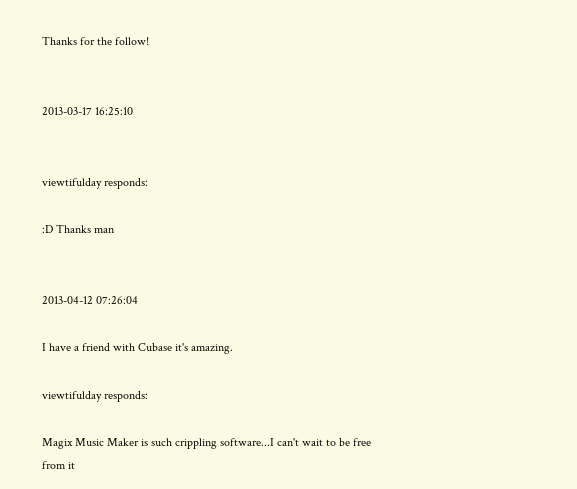Thanks for the follow!


2013-03-17 16:25:10


viewtifulday responds:

:D Thanks man


2013-04-12 07:26:04

I have a friend with Cubase it's amazing.

viewtifulday responds:

Magix Music Maker is such crippling software...I can't wait to be free from it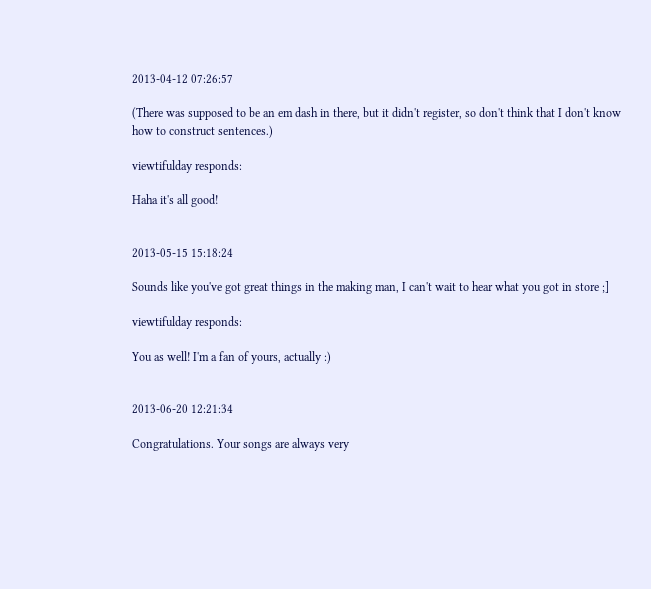2013-04-12 07:26:57

(There was supposed to be an em dash in there, but it didn't register, so don't think that I don't know how to construct sentences.)

viewtifulday responds:

Haha it's all good!


2013-05-15 15:18:24

Sounds like you've got great things in the making man, I can't wait to hear what you got in store ;]

viewtifulday responds:

You as well! I'm a fan of yours, actually :)


2013-06-20 12:21:34

Congratulations. Your songs are always very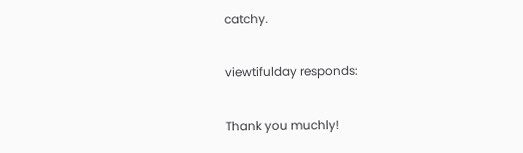catchy.

viewtifulday responds:

Thank you muchly!